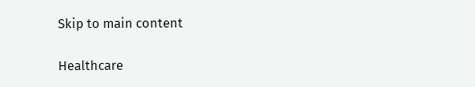Skip to main content

Healthcare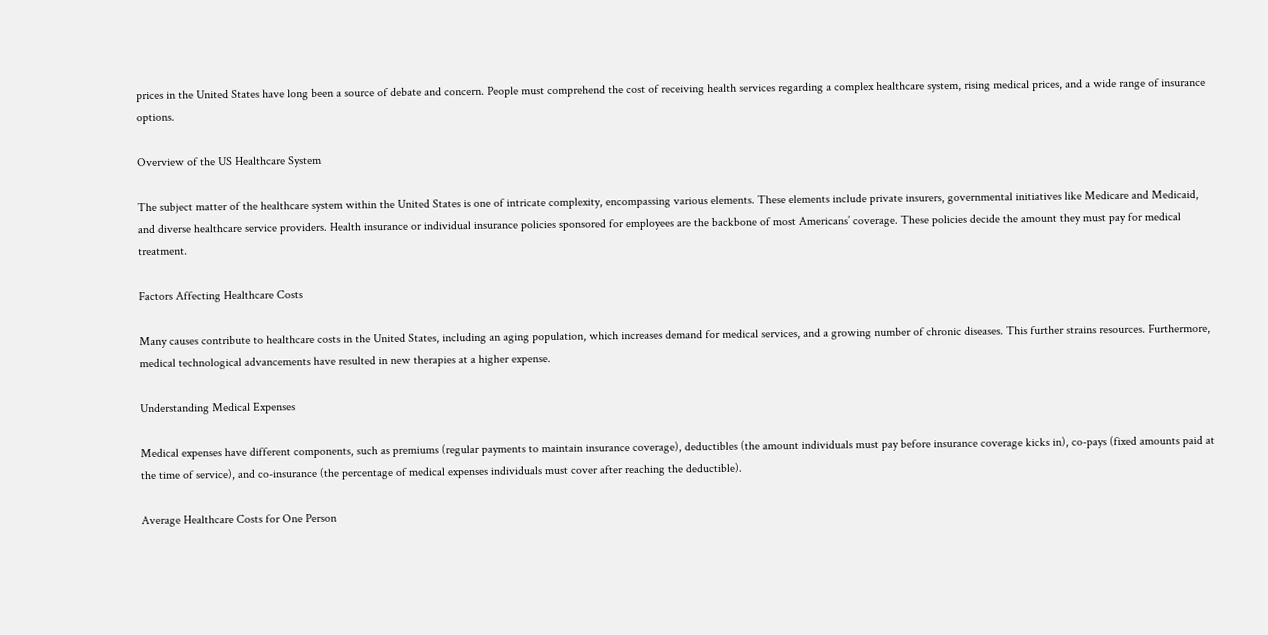prices in the United States have long been a source of debate and concern. People must comprehend the cost of receiving health services regarding a complex healthcare system, rising medical prices, and a wide range of insurance options.

Overview of the US Healthcare System

The subject matter of the healthcare system within the United States is one of intricate complexity, encompassing various elements. These elements include private insurers, governmental initiatives like Medicare and Medicaid, and diverse healthcare service providers. Health insurance or individual insurance policies sponsored for employees are the backbone of most Americans’ coverage. These policies decide the amount they must pay for medical treatment.

Factors Affecting Healthcare Costs

Many causes contribute to healthcare costs in the United States, including an aging population, which increases demand for medical services, and a growing number of chronic diseases. This further strains resources. Furthermore, medical technological advancements have resulted in new therapies at a higher expense.

Understanding Medical Expenses

Medical expenses have different components, such as premiums (regular payments to maintain insurance coverage), deductibles (the amount individuals must pay before insurance coverage kicks in), co-pays (fixed amounts paid at the time of service), and co-insurance (the percentage of medical expenses individuals must cover after reaching the deductible).

Average Healthcare Costs for One Person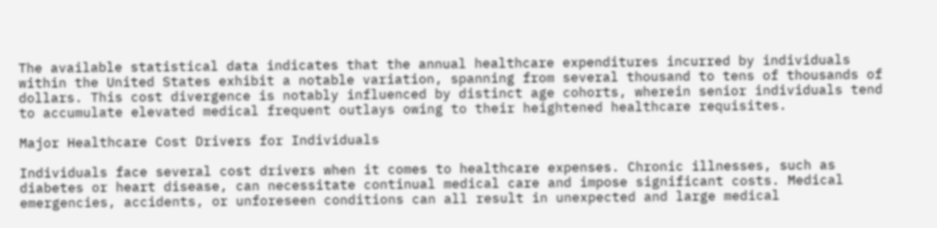The available statistical data indicates that the annual healthcare expenditures incurred by individuals within the United States exhibit a notable variation, spanning from several thousand to tens of thousands of dollars. This cost divergence is notably influenced by distinct age cohorts, wherein senior individuals tend to accumulate elevated medical frequent outlays owing to their heightened healthcare requisites.

Major Healthcare Cost Drivers for Individuals

Individuals face several cost drivers when it comes to healthcare expenses. Chronic illnesses, such as diabetes or heart disease, can necessitate continual medical care and impose significant costs. Medical emergencies, accidents, or unforeseen conditions can all result in unexpected and large medical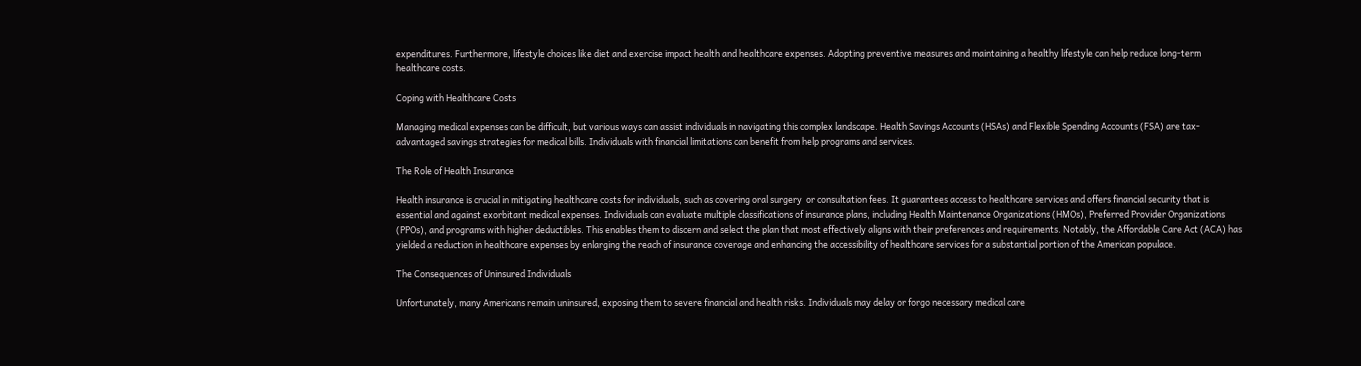expenditures. Furthermore, lifestyle choices like diet and exercise impact health and healthcare expenses. Adopting preventive measures and maintaining a healthy lifestyle can help reduce long-term healthcare costs.

Coping with Healthcare Costs

Managing medical expenses can be difficult, but various ways can assist individuals in navigating this complex landscape. Health Savings Accounts (HSAs) and Flexible Spending Accounts (FSA) are tax-advantaged savings strategies for medical bills. Individuals with financial limitations can benefit from help programs and services.

The Role of Health Insurance

Health insurance is crucial in mitigating healthcare costs for individuals, such as covering oral surgery  or consultation fees. It guarantees access to healthcare services and offers financial security that is essential and against exorbitant medical expenses. Individuals can evaluate multiple classifications of insurance plans, including Health Maintenance Organizations (HMOs), Preferred Provider Organizations (PPOs), and programs with higher deductibles. This enables them to discern and select the plan that most effectively aligns with their preferences and requirements. Notably, the Affordable Care Act (ACA) has yielded a reduction in healthcare expenses by enlarging the reach of insurance coverage and enhancing the accessibility of healthcare services for a substantial portion of the American populace.

The Consequences of Uninsured Individuals

Unfortunately, many Americans remain uninsured, exposing them to severe financial and health risks. Individuals may delay or forgo necessary medical care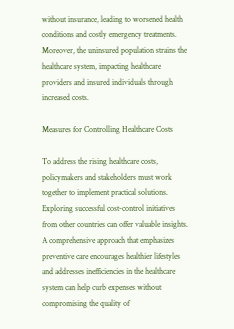without insurance, leading to worsened health conditions and costly emergency treatments. Moreover, the uninsured population strains the healthcare system, impacting healthcare providers and insured individuals through increased costs.

Measures for Controlling Healthcare Costs

To address the rising healthcare costs, policymakers and stakeholders must work together to implement practical solutions. Exploring successful cost-control initiatives from other countries can offer valuable insights. A comprehensive approach that emphasizes preventive care encourages healthier lifestyles and addresses inefficiencies in the healthcare system can help curb expenses without compromising the quality of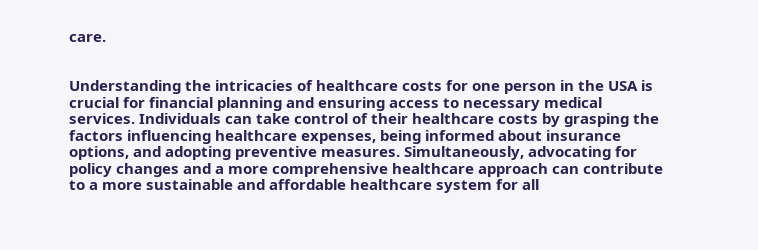care.


Understanding the intricacies of healthcare costs for one person in the USA is crucial for financial planning and ensuring access to necessary medical services. Individuals can take control of their healthcare costs by grasping the factors influencing healthcare expenses, being informed about insurance options, and adopting preventive measures. Simultaneously, advocating for policy changes and a more comprehensive healthcare approach can contribute to a more sustainable and affordable healthcare system for all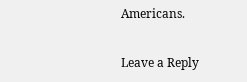Americans.

Leave a Reply